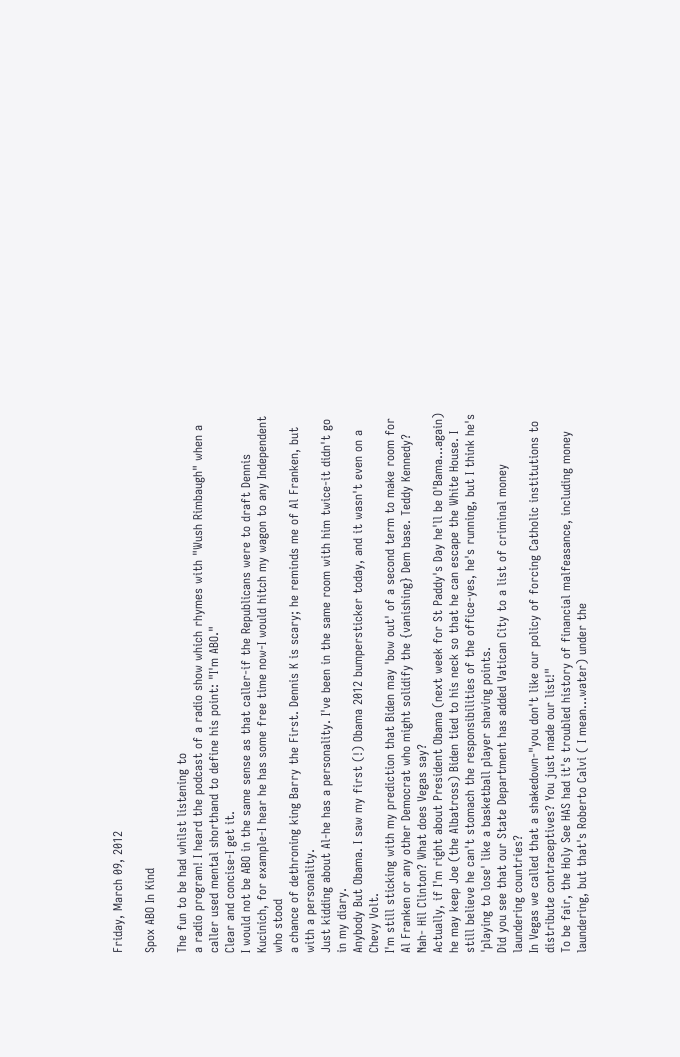Friday, March 09, 2012

Spox ABO In Kind

The fun to be had whilst listening to
a radio program! I heard the podcast of a radio show which rhymes with "Wush Rimbaugh" when a caller used mental shorthand to define his point: "I'm ABO."
Clear and concise-I get it.
I would not be ABO in the same sense as that caller-if the Republicans were to draft Dennis Kucinich, for example-I hear he has some free time now-I would hitch my wagon to any Independent who stood
a chance of dethroning king Barry the First. Dennis K is scary; he reminds me of Al Franken, but with a personality.
Just kidding about Al-he has a personality. I've been in the same room with him twice-it didn't go in my diary.
Anybody But Obama. I saw my first (!) Obama 2012 bumpersticker today, and it wasn't even on a Chevy Volt.
I'm still sticking with my prediction that Biden may 'bow out' of a second term to make room for Al Franken or any other Democrat who might solidify the {vanishing} Dem base. Teddy Kennedy? Nah- Hil Clinton? What does Vegas say?
Actually, if I'm right about President Obama (next week for St Paddy's Day he'll be O'Bama...again) he may keep Joe (the Albatross) Biden tied to his neck so that he can escape the White House. I still believe he can't stomach the responsibilities of the office-yes, he's running, but I think he's 'playing to lose' like a basketball player shaving points.
Did you see that our State Department has added Vatican City to a list of criminal money laundering countries?
In Vegas we called that a shakedown-"you don't like our policy of forcing Catholic institutions to distribute contraceptives? You just made our list!"
To be fair, the Holy See HAS had it's troubled history of financial malfeasance, including money laundering, but that's Roberto Calvi ( I mean...water) under the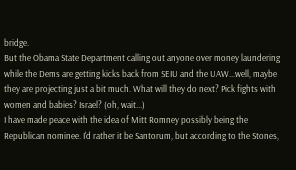bridge.
But the Obama State Department calling out anyone over money laundering while the Dems are getting kicks back from SEIU and the UAW...well, maybe they are projecting just a bit much. What will they do next? Pick fights with women and babies? Israel? (oh, wait...)
I have made peace with the idea of Mitt Romney possibly being the Republican nominee. I'd rather it be Santorum, but according to the Stones,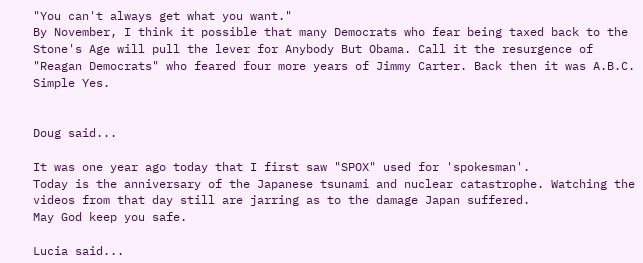"You can't always get what you want."
By November, I think it possible that many Democrats who fear being taxed back to the Stone's Age will pull the lever for Anybody But Obama. Call it the resurgence of "Reagan Democrats" who feared four more years of Jimmy Carter. Back then it was A.B.C. Simple Yes.


Doug said...

It was one year ago today that I first saw "SPOX" used for 'spokesman'.
Today is the anniversary of the Japanese tsunami and nuclear catastrophe. Watching the videos from that day still are jarring as to the damage Japan suffered.
May God keep you safe.

Lucia said...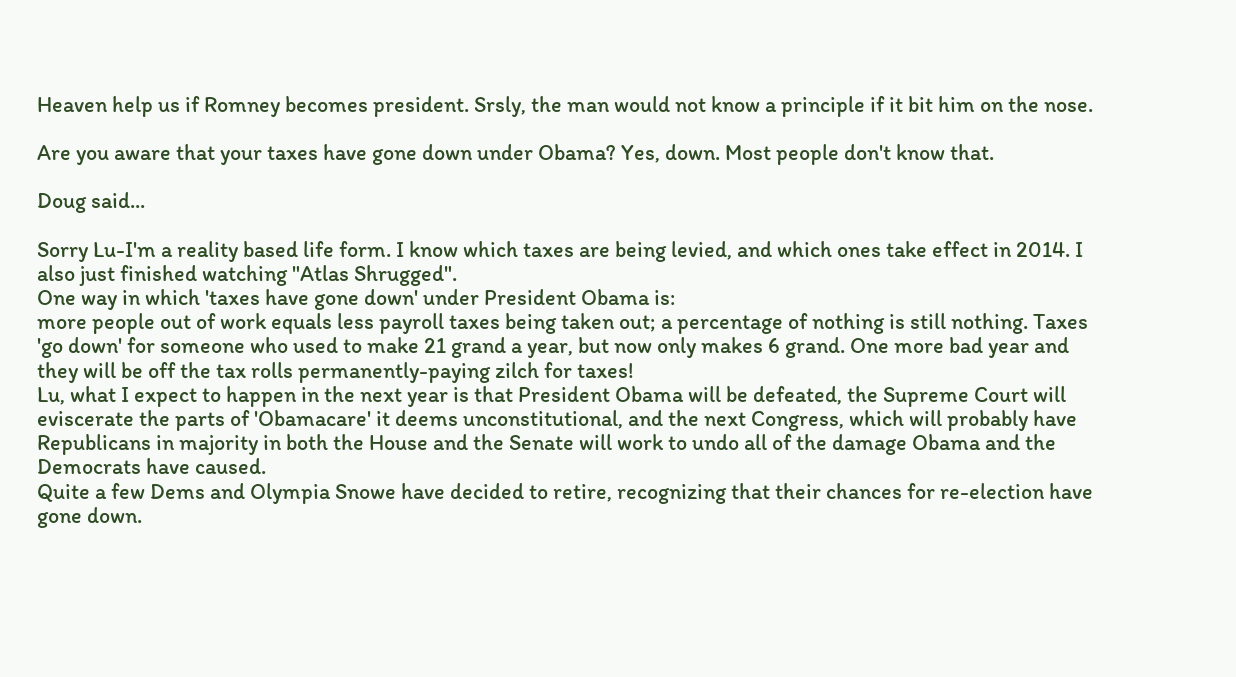Heaven help us if Romney becomes president. Srsly, the man would not know a principle if it bit him on the nose.

Are you aware that your taxes have gone down under Obama? Yes, down. Most people don't know that.

Doug said...

Sorry Lu-I'm a reality based life form. I know which taxes are being levied, and which ones take effect in 2014. I also just finished watching "Atlas Shrugged".
One way in which 'taxes have gone down' under President Obama is:
more people out of work equals less payroll taxes being taken out; a percentage of nothing is still nothing. Taxes 'go down' for someone who used to make 21 grand a year, but now only makes 6 grand. One more bad year and they will be off the tax rolls permanently-paying zilch for taxes!
Lu, what I expect to happen in the next year is that President Obama will be defeated, the Supreme Court will eviscerate the parts of 'Obamacare' it deems unconstitutional, and the next Congress, which will probably have Republicans in majority in both the House and the Senate will work to undo all of the damage Obama and the Democrats have caused.
Quite a few Dems and Olympia Snowe have decided to retire, recognizing that their chances for re-election have gone down.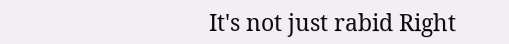It's not just rabid Right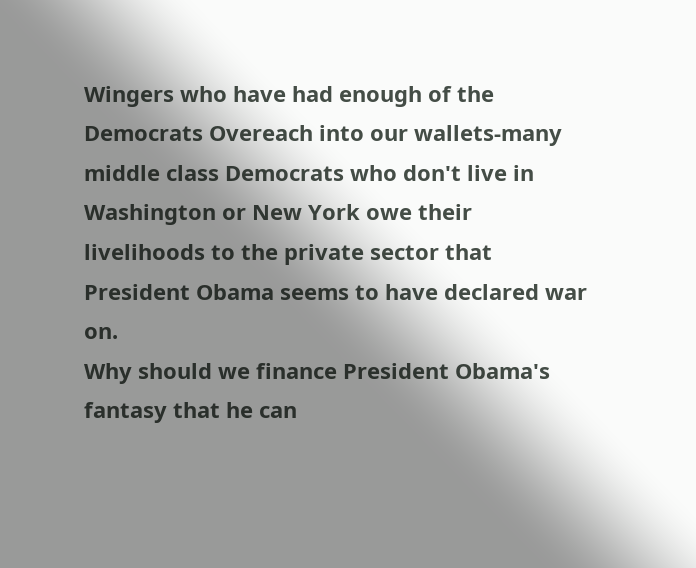Wingers who have had enough of the Democrats Overeach into our wallets-many middle class Democrats who don't live in Washington or New York owe their livelihoods to the private sector that President Obama seems to have declared war on.
Why should we finance President Obama's fantasy that he can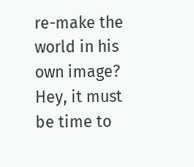re-make the world in his own image?
Hey, it must be time to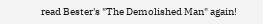read Bester's "The Demolished Man" again!